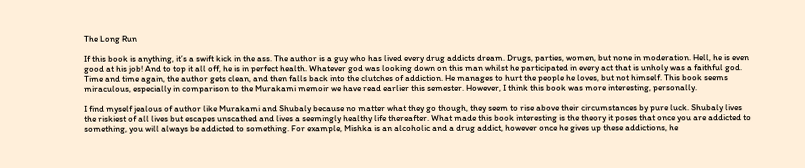The Long Run

If this book is anything, it’s a swift kick in the ass. The author is a guy who has lived every drug addicts dream. Drugs, parties, women, but none in moderation. Hell, he is even good at his job! And to top it all off, he is in perfect health. Whatever god was looking down on this man whilst he participated in every act that is unholy was a faithful god. Time and time again, the author gets clean, and then falls back into the clutches of addiction. He manages to hurt the people he loves, but not himself. This book seems miraculous, especially in comparison to the Murakami memoir we have read earlier this semester. However, I think this book was more interesting, personally.

I find myself jealous of author like Murakami and Shubaly because no matter what they go though, they seem to rise above their circumstances by pure luck. Shubaly lives the riskiest of all lives but escapes unscathed and lives a seemingly healthy life thereafter. What made this book interesting is the theory it poses that once you are addicted to something, you will always be addicted to something. For example, Mishka is an alcoholic and a drug addict, however once he gives up these addictions, he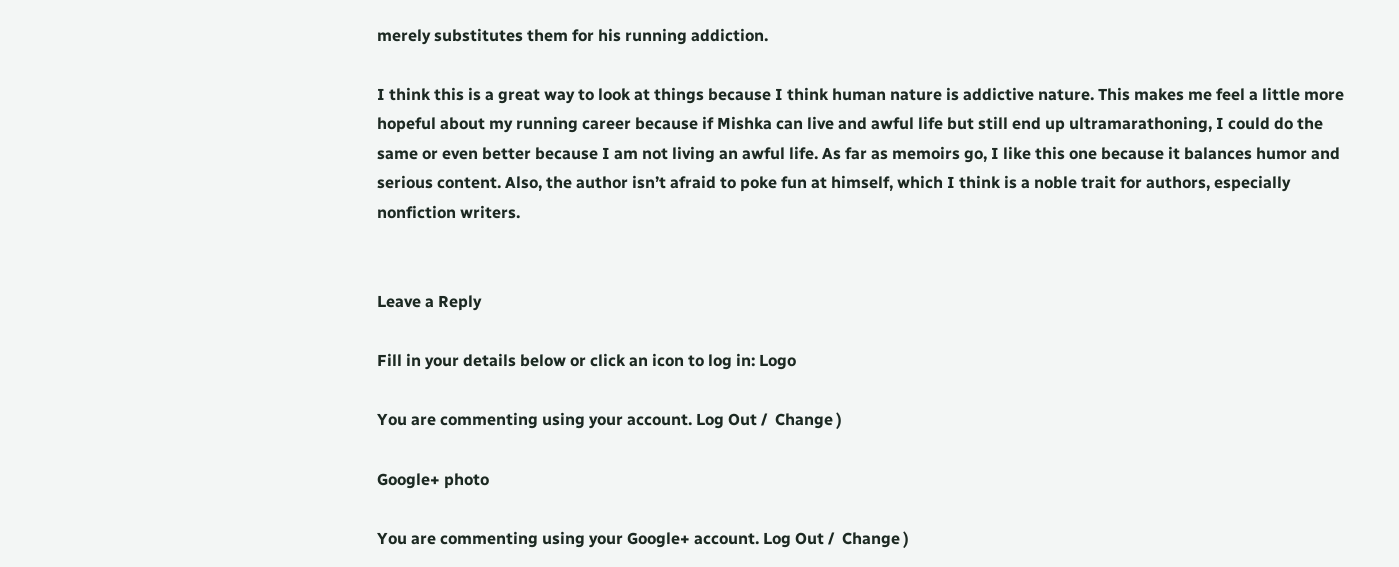merely substitutes them for his running addiction.

I think this is a great way to look at things because I think human nature is addictive nature. This makes me feel a little more hopeful about my running career because if Mishka can live and awful life but still end up ultramarathoning, I could do the same or even better because I am not living an awful life. As far as memoirs go, I like this one because it balances humor and serious content. Also, the author isn’t afraid to poke fun at himself, which I think is a noble trait for authors, especially nonfiction writers.


Leave a Reply

Fill in your details below or click an icon to log in: Logo

You are commenting using your account. Log Out /  Change )

Google+ photo

You are commenting using your Google+ account. Log Out /  Change )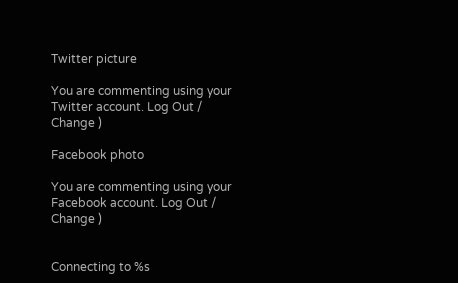Twitter picture

You are commenting using your Twitter account. Log Out /  Change )

Facebook photo

You are commenting using your Facebook account. Log Out /  Change )


Connecting to %s